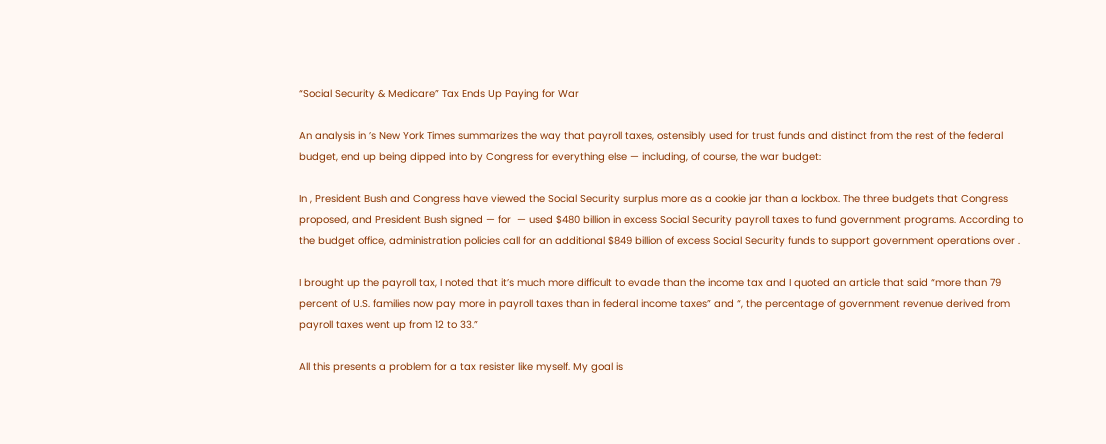“Social Security & Medicare” Tax Ends Up Paying for War

An analysis in ’s New York Times summarizes the way that payroll taxes, ostensibly used for trust funds and distinct from the rest of the federal budget, end up being dipped into by Congress for everything else — including, of course, the war budget:

In , President Bush and Congress have viewed the Social Security surplus more as a cookie jar than a lockbox. The three budgets that Congress proposed, and President Bush signed — for  — used $480 billion in excess Social Security payroll taxes to fund government programs. According to the budget office, administration policies call for an additional $849 billion of excess Social Security funds to support government operations over .

I brought up the payroll tax, I noted that it’s much more difficult to evade than the income tax and I quoted an article that said “more than 79 percent of U.S. families now pay more in payroll taxes than in federal income taxes” and “, the percentage of government revenue derived from payroll taxes went up from 12 to 33.”

All this presents a problem for a tax resister like myself. My goal is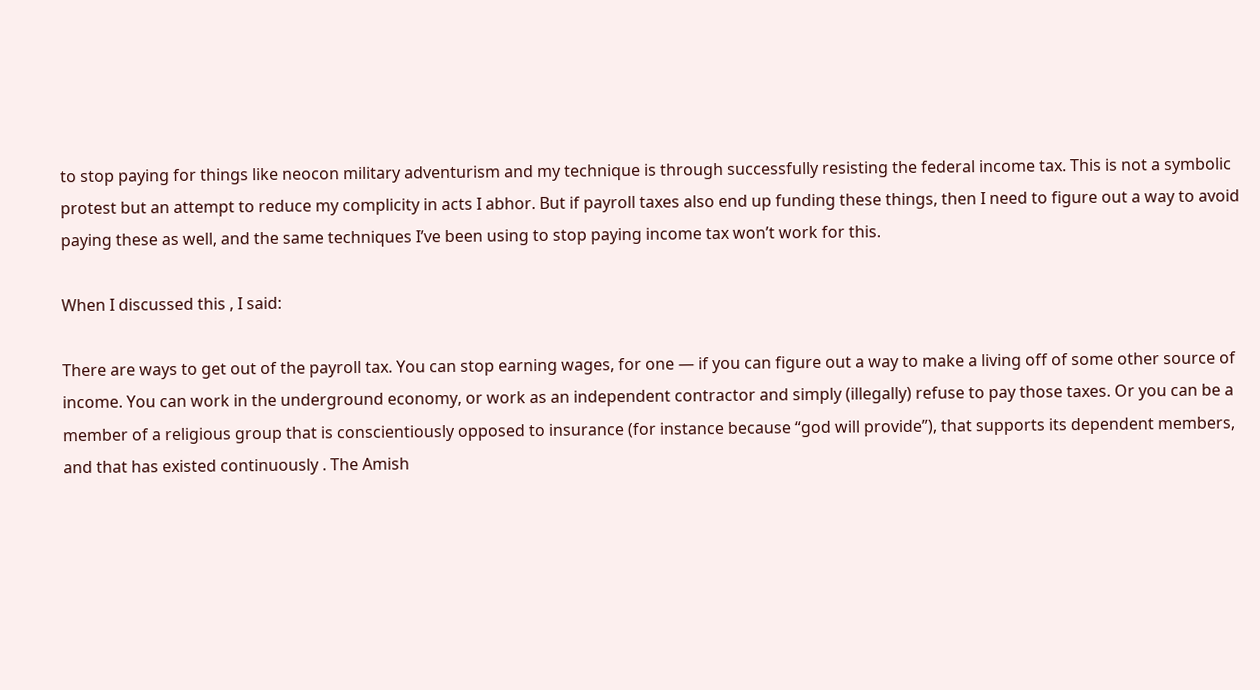to stop paying for things like neocon military adventurism and my technique is through successfully resisting the federal income tax. This is not a symbolic protest but an attempt to reduce my complicity in acts I abhor. But if payroll taxes also end up funding these things, then I need to figure out a way to avoid paying these as well, and the same techniques I’ve been using to stop paying income tax won’t work for this.

When I discussed this , I said:

There are ways to get out of the payroll tax. You can stop earning wages, for one — if you can figure out a way to make a living off of some other source of income. You can work in the underground economy, or work as an independent contractor and simply (illegally) refuse to pay those taxes. Or you can be a member of a religious group that is conscientiously opposed to insurance (for instance because “god will provide”), that supports its dependent members, and that has existed continuously . The Amish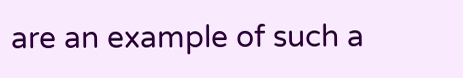are an example of such a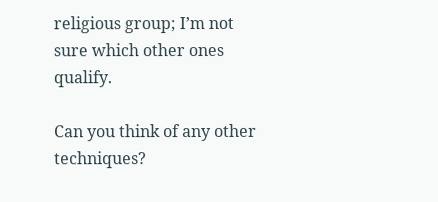religious group; I’m not sure which other ones qualify.

Can you think of any other techniques?